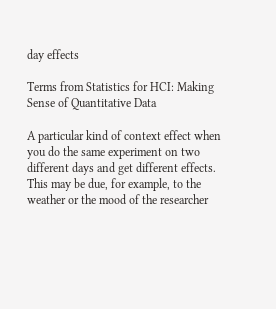day effects

Terms from Statistics for HCI: Making Sense of Quantitative Data

A particular kind of context effect when you do the same experiment on two different days and get different effects. This may be due, for example, to the weather or the mood of the researcher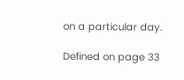on a particular day.

Defined on page 33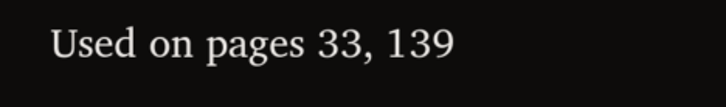Used on pages 33, 139